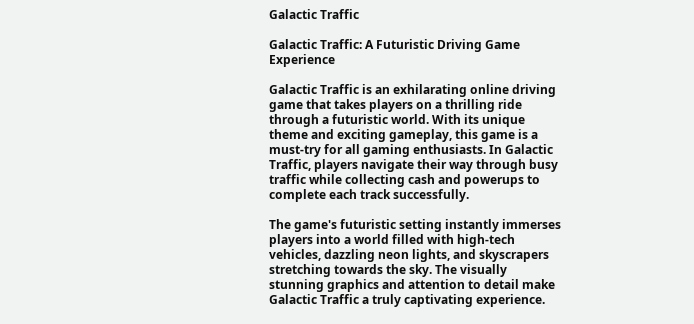Galactic Traffic

Galactic Traffic: A Futuristic Driving Game Experience

Galactic Traffic is an exhilarating online driving game that takes players on a thrilling ride through a futuristic world. With its unique theme and exciting gameplay, this game is a must-try for all gaming enthusiasts. In Galactic Traffic, players navigate their way through busy traffic while collecting cash and powerups to complete each track successfully.

The game's futuristic setting instantly immerses players into a world filled with high-tech vehicles, dazzling neon lights, and skyscrapers stretching towards the sky. The visually stunning graphics and attention to detail make Galactic Traffic a truly captivating experience.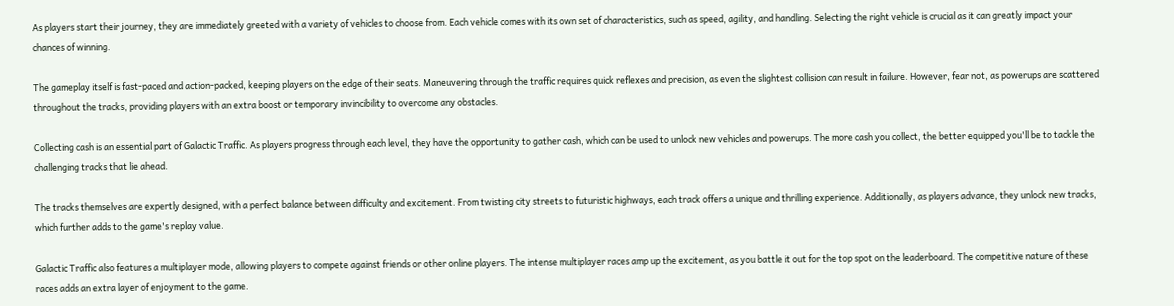As players start their journey, they are immediately greeted with a variety of vehicles to choose from. Each vehicle comes with its own set of characteristics, such as speed, agility, and handling. Selecting the right vehicle is crucial as it can greatly impact your chances of winning.

The gameplay itself is fast-paced and action-packed, keeping players on the edge of their seats. Maneuvering through the traffic requires quick reflexes and precision, as even the slightest collision can result in failure. However, fear not, as powerups are scattered throughout the tracks, providing players with an extra boost or temporary invincibility to overcome any obstacles.

Collecting cash is an essential part of Galactic Traffic. As players progress through each level, they have the opportunity to gather cash, which can be used to unlock new vehicles and powerups. The more cash you collect, the better equipped you'll be to tackle the challenging tracks that lie ahead.

The tracks themselves are expertly designed, with a perfect balance between difficulty and excitement. From twisting city streets to futuristic highways, each track offers a unique and thrilling experience. Additionally, as players advance, they unlock new tracks, which further adds to the game's replay value.

Galactic Traffic also features a multiplayer mode, allowing players to compete against friends or other online players. The intense multiplayer races amp up the excitement, as you battle it out for the top spot on the leaderboard. The competitive nature of these races adds an extra layer of enjoyment to the game.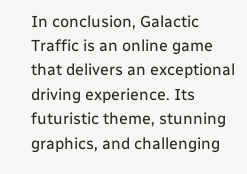In conclusion, Galactic Traffic is an online game that delivers an exceptional driving experience. Its futuristic theme, stunning graphics, and challenging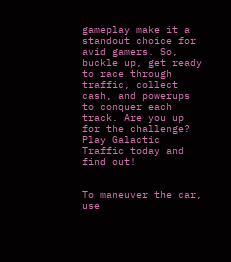gameplay make it a standout choice for avid gamers. So, buckle up, get ready to race through traffic, collect cash, and powerups to conquer each track. Are you up for the challenge? Play Galactic Traffic today and find out!


To maneuver the car, use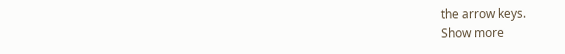the arrow keys.
Show more